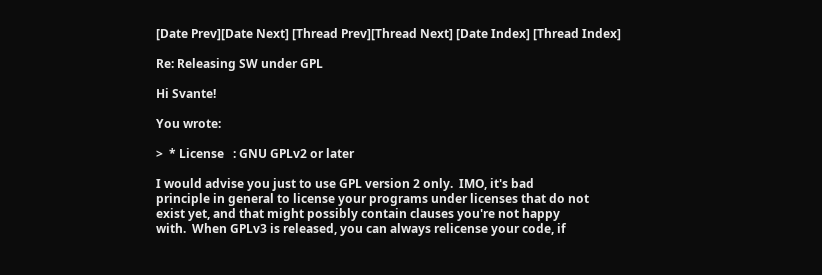[Date Prev][Date Next] [Thread Prev][Thread Next] [Date Index] [Thread Index]

Re: Releasing SW under GPL

Hi Svante!

You wrote:

>  * License   : GNU GPLv2 or later

I would advise you just to use GPL version 2 only.  IMO, it's bad
principle in general to license your programs under licenses that do not
exist yet, and that might possibly contain clauses you're not happy
with.  When GPLv3 is released, you can always relicense your code, if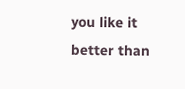you like it better than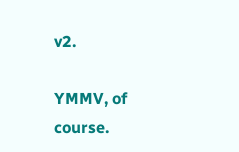v2.

YMMV, of course.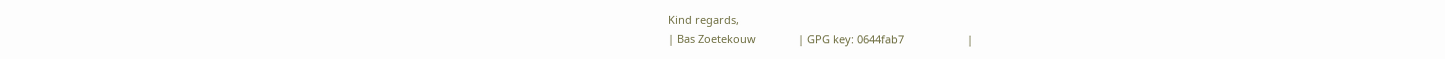Kind regards,
| Bas Zoetekouw              | GPG key: 0644fab7                     |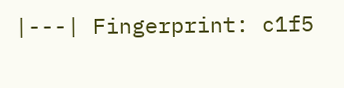|---| Fingerprint: c1f5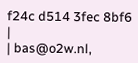f24c d514 3fec 8bf6 |
| bas@o2w.nl,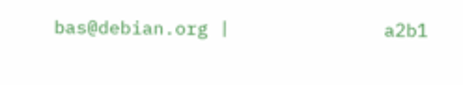bas@debian.org |              a2b1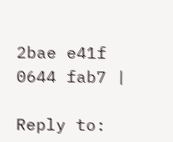2bae e41f 0644 fab7 |

Reply to: